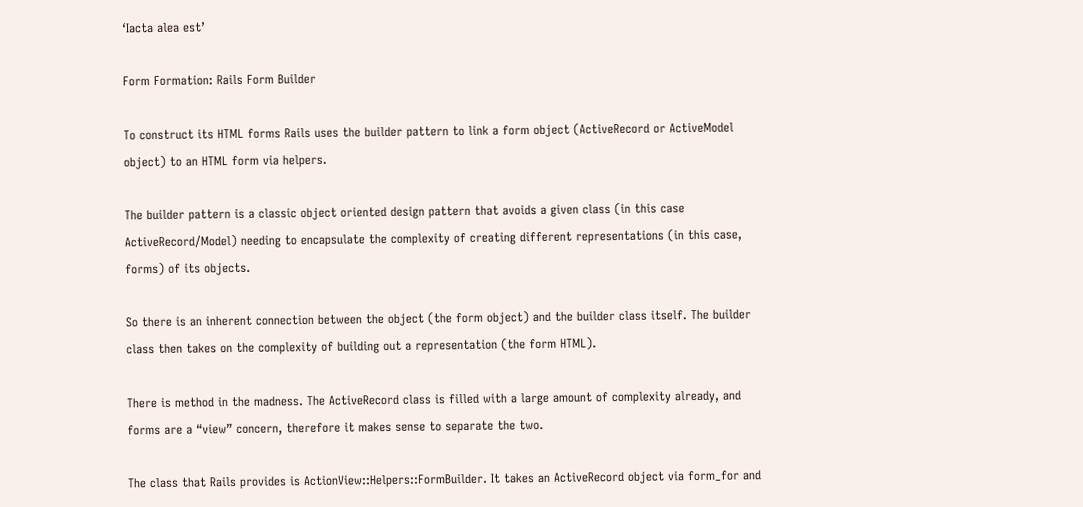‘Iacta alea est’

Form Formation: Rails Form Builder

To construct its HTML forms Rails uses the builder pattern to link a form object (ActiveRecord or ActiveModel object) to an HTML form via helpers.

The builder pattern is a classic object oriented design pattern that avoids a given class (in this case ActiveRecord/Model) needing to encapsulate the complexity of creating different representations (in this case, forms) of its objects.

So there is an inherent connection between the object (the form object) and the builder class itself. The builder class then takes on the complexity of building out a representation (the form HTML).

There is method in the madness. The ActiveRecord class is filled with a large amount of complexity already, and forms are a “view” concern, therefore it makes sense to separate the two.

The class that Rails provides is ActionView::Helpers::FormBuilder. It takes an ActiveRecord object via form_for and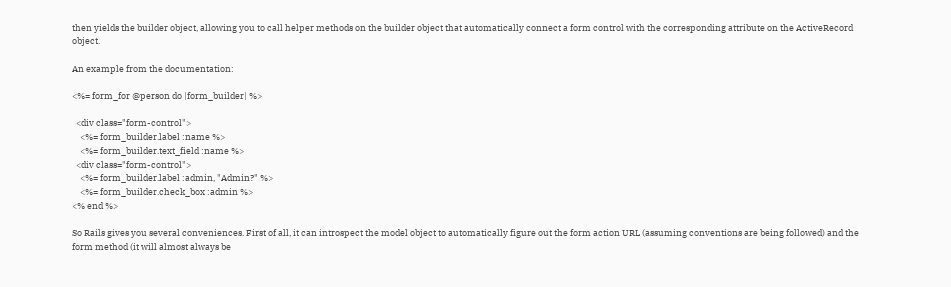then yields the builder object, allowing you to call helper methods on the builder object that automatically connect a form control with the corresponding attribute on the ActiveRecord object.

An example from the documentation:

<%= form_for @person do |form_builder| %>

  <div class="form-control">
    <%= form_builder.label :name %>
    <%= form_builder.text_field :name %>
  <div class="form-control">
    <%= form_builder.label :admin, "Admin?" %>
    <%= form_builder.check_box :admin %>
<% end %>

So Rails gives you several conveniences. First of all, it can introspect the model object to automatically figure out the form action URL (assuming conventions are being followed) and the form method (it will almost always be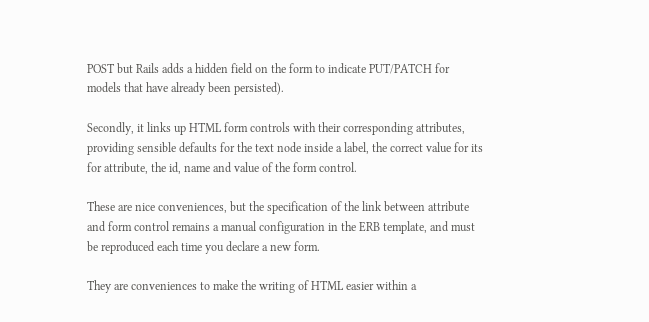POST but Rails adds a hidden field on the form to indicate PUT/PATCH for models that have already been persisted).

Secondly, it links up HTML form controls with their corresponding attributes, providing sensible defaults for the text node inside a label, the correct value for its for attribute, the id, name and value of the form control.

These are nice conveniences, but the specification of the link between attribute and form control remains a manual configuration in the ERB template, and must be reproduced each time you declare a new form.

They are conveniences to make the writing of HTML easier within a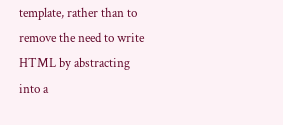template, rather than to remove the need to write HTML by abstracting into a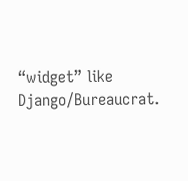“widget” like Django/Bureaucrat.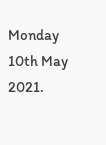Monday 10th May 2021.